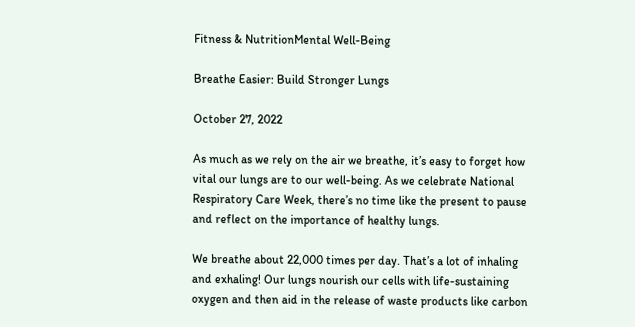Fitness & NutritionMental Well-Being

Breathe Easier: Build Stronger Lungs

October 27, 2022

As much as we rely on the air we breathe, it’s easy to forget how vital our lungs are to our well-being. As we celebrate National Respiratory Care Week, there’s no time like the present to pause and reflect on the importance of healthy lungs.

We breathe about 22,000 times per day. That’s a lot of inhaling and exhaling! Our lungs nourish our cells with life-sustaining oxygen and then aid in the release of waste products like carbon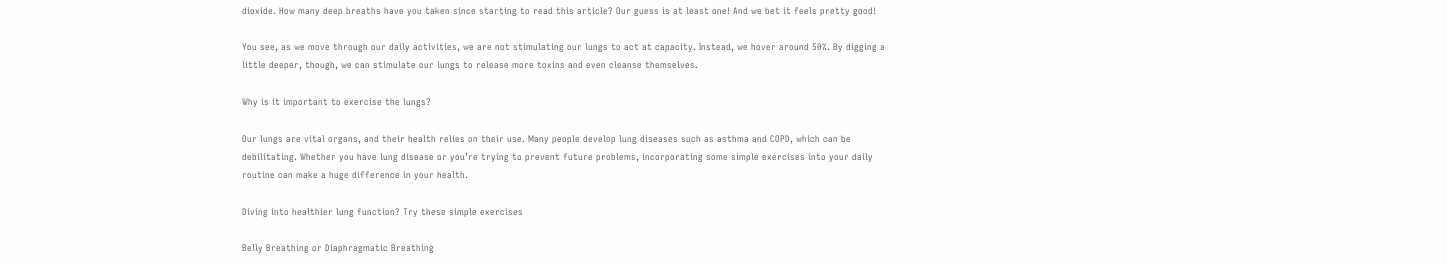dioxide. How many deep breaths have you taken since starting to read this article? Our guess is at least one! And we bet it feels pretty good!

You see, as we move through our daily activities, we are not stimulating our lungs to act at capacity. Instead, we hover around 50%. By digging a little deeper, though, we can stimulate our lungs to release more toxins and even cleanse themselves.

Why is it important to exercise the lungs?

Our lungs are vital organs, and their health relies on their use. Many people develop lung diseases such as asthma and COPD, which can be debilitating. Whether you have lung disease or you’re trying to prevent future problems, incorporating some simple exercises into your daily routine can make a huge difference in your health.

Diving into healthier lung function? Try these simple exercises

Belly Breathing or Diaphragmatic Breathing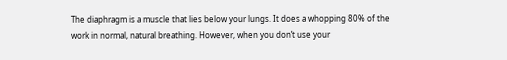The diaphragm is a muscle that lies below your lungs. It does a whopping 80% of the work in normal, natural breathing. However, when you don’t use your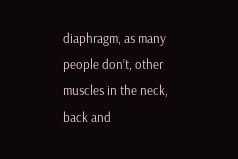diaphragm, as many people don’t, other muscles in the neck, back and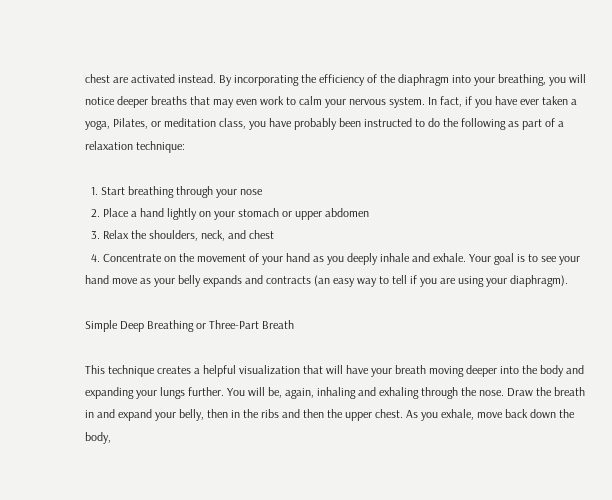chest are activated instead. By incorporating the efficiency of the diaphragm into your breathing, you will notice deeper breaths that may even work to calm your nervous system. In fact, if you have ever taken a yoga, Pilates, or meditation class, you have probably been instructed to do the following as part of a relaxation technique:

  1. Start breathing through your nose
  2. Place a hand lightly on your stomach or upper abdomen
  3. Relax the shoulders, neck, and chest
  4. Concentrate on the movement of your hand as you deeply inhale and exhale. Your goal is to see your hand move as your belly expands and contracts (an easy way to tell if you are using your diaphragm).

Simple Deep Breathing or Three-Part Breath

This technique creates a helpful visualization that will have your breath moving deeper into the body and expanding your lungs further. You will be, again, inhaling and exhaling through the nose. Draw the breath in and expand your belly, then in the ribs and then the upper chest. As you exhale, move back down the body,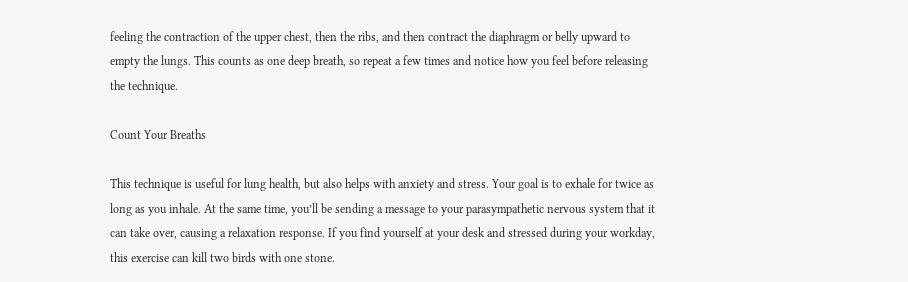feeling the contraction of the upper chest, then the ribs, and then contract the diaphragm or belly upward to empty the lungs. This counts as one deep breath, so repeat a few times and notice how you feel before releasing the technique.

Count Your Breaths

This technique is useful for lung health, but also helps with anxiety and stress. Your goal is to exhale for twice as long as you inhale. At the same time, you’ll be sending a message to your parasympathetic nervous system that it can take over, causing a relaxation response. If you find yourself at your desk and stressed during your workday, this exercise can kill two birds with one stone.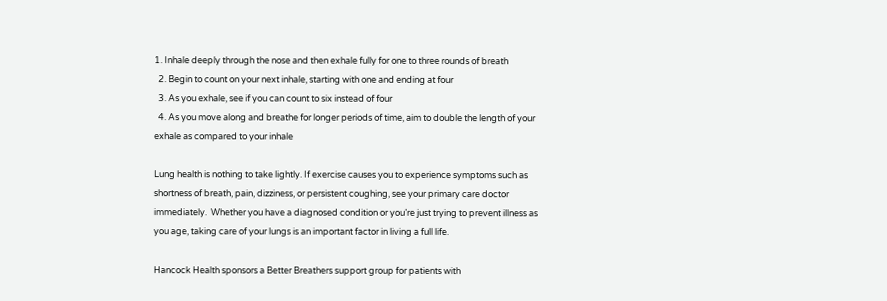1. Inhale deeply through the nose and then exhale fully for one to three rounds of breath
  2. Begin to count on your next inhale, starting with one and ending at four
  3. As you exhale, see if you can count to six instead of four
  4. As you move along and breathe for longer periods of time, aim to double the length of your exhale as compared to your inhale

Lung health is nothing to take lightly. If exercise causes you to experience symptoms such as shortness of breath, pain, dizziness, or persistent coughing, see your primary care doctor immediately.  Whether you have a diagnosed condition or you’re just trying to prevent illness as you age, taking care of your lungs is an important factor in living a full life.

Hancock Health sponsors a Better Breathers support group for patients with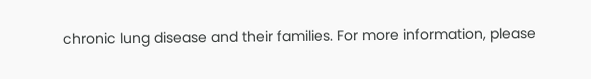chronic lung disease and their families. For more information, please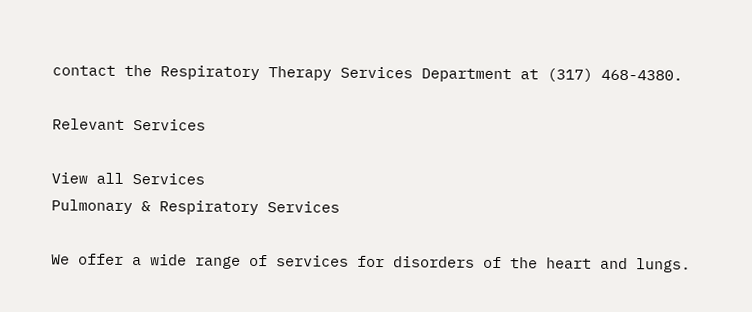contact the Respiratory Therapy Services Department at (317) 468-4380.

Relevant Services

View all Services
Pulmonary & Respiratory Services

We offer a wide range of services for disorders of the heart and lungs.